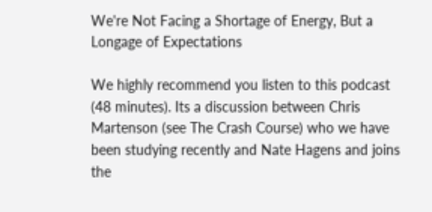We're Not Facing a Shortage of Energy, But a Longage of Expectations

We highly recommend you listen to this podcast (48 minutes). Its a discussion between Chris Martenson (see The Crash Course) who we have been studying recently and Nate Hagens and joins the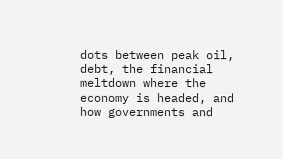dots between peak oil, debt, the financial meltdown where the economy is headed, and how governments and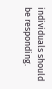individuals should be responding.